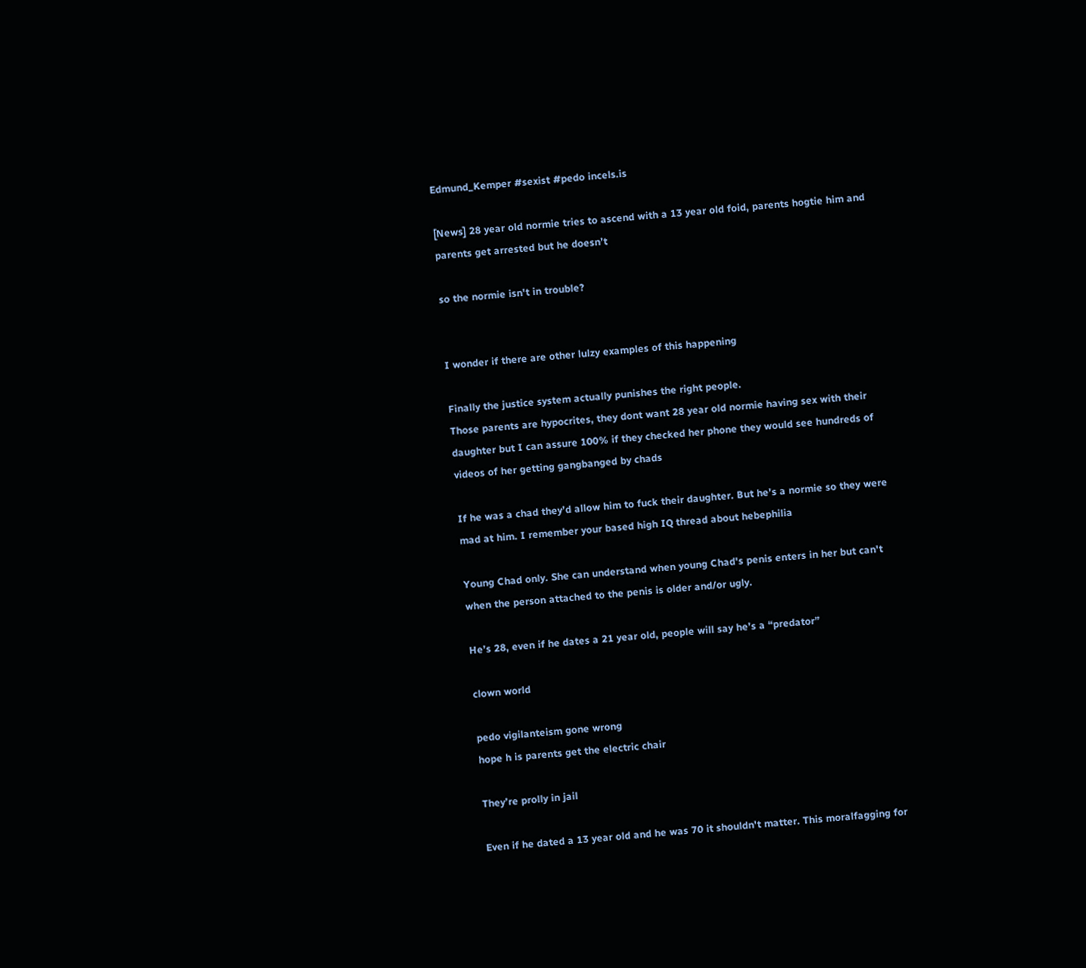Edmund_Kemper #sexist #pedo incels.is

[News] 28 year old normie tries to ascend with a 13 year old foid, parents hogtie him and parents get arrested but he doesn’t

so the normie isn't in trouble?


I wonder if there are other lulzy examples of this happening

Finally the justice system actually punishes the right people.
Those parents are hypocrites, they dont want 28 year old normie having sex with their daughter but I can assure 100% if they checked her phone they would see hundreds of videos of her getting gangbanged by chads

If he was a chad they’d allow him to fuck their daughter. But he’s a normie so they were mad at him. I remember your based high IQ thread about hebephilia

Young Chad only. She can understand when young Chad's penis enters in her but can't when the person attached to the penis is older and/or ugly.

He’s 28, even if he dates a 21 year old, people will say he’s a “predator”

clown world

pedo vigilanteism gone wrong
hope h is parents get the electric chair

They’re prolly in jail

Even if he dated a 13 year old and he was 70 it shouldn't matter. This moralfagging for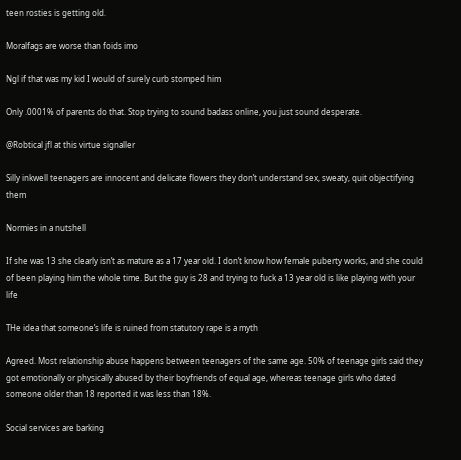teen rosties is getting old.

Moralfags are worse than foids imo

Ngl if that was my kid I would of surely curb stomped him

Only .0001% of parents do that. Stop trying to sound badass online, you just sound desperate.

@Robtical jfl at this virtue signaller

Silly inkwell teenagers are innocent and delicate flowers they don’t understand sex, sweaty, quit objectifying them

Normies in a nutshell

If she was 13 she clearly isn’t as mature as a 17 year old. I don’t know how female puberty works, and she could of been playing him the whole time. But the guy is 28 and trying to fuck a 13 year old is like playing with your life

THe idea that someone’s life is ruined from statutory rape is a myth

Agreed. Most relationship abuse happens between teenagers of the same age. 50% of teenage girls said they got emotionally or physically abused by their boyfriends of equal age, whereas teenage girls who dated someone older than 18 reported it was less than 18%.

Social services are barking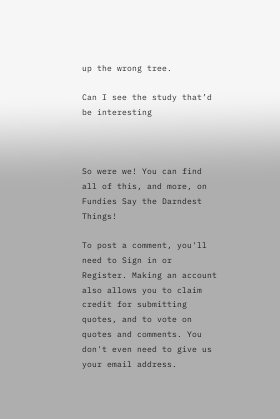up the wrong tree.

Can I see the study that’d be interesting



So were we! You can find all of this, and more, on Fundies Say the Darndest Things!

To post a comment, you'll need to Sign in or Register. Making an account also allows you to claim credit for submitting quotes, and to vote on quotes and comments. You don't even need to give us your email address.